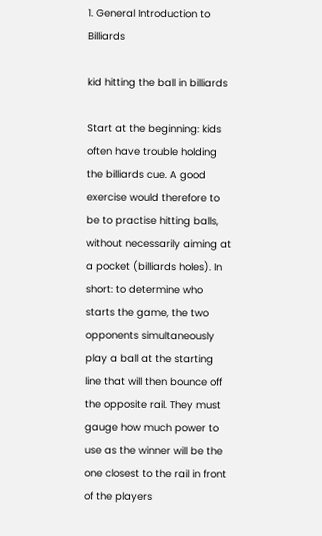1. General Introduction to Billiards

kid hitting the ball in billiards

Start at the beginning: kids often have trouble holding the billiards cue. A good exercise would therefore to be to practise hitting balls, without necessarily aiming at a pocket (billiards holes). In short: to determine who starts the game, the two opponents simultaneously play a ball at the starting line that will then bounce off the opposite rail. They must gauge how much power to use as the winner will be the one closest to the rail in front of the players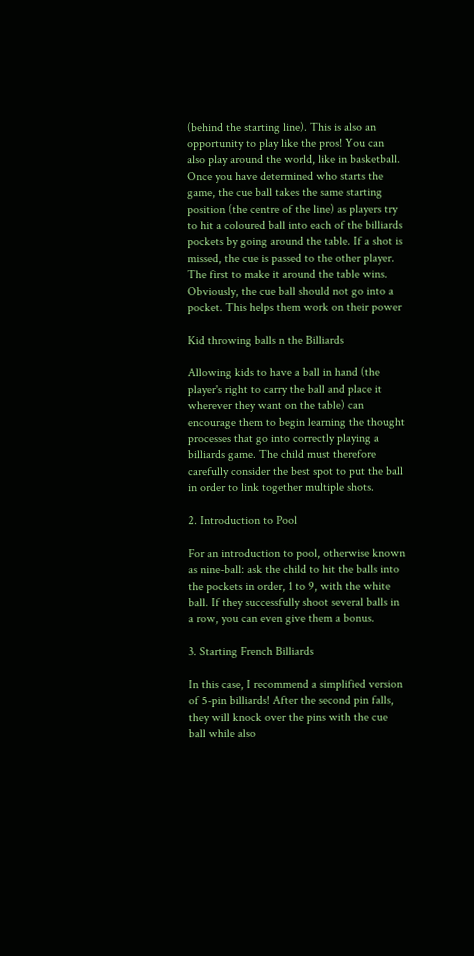(behind the starting line). This is also an opportunity to play like the pros! You can also play around the world, like in basketball. Once you have determined who starts the game, the cue ball takes the same starting position (the centre of the line) as players try to hit a coloured ball into each of the billiards pockets by going around the table. If a shot is missed, the cue is passed to the other player. The first to make it around the table wins. Obviously, the cue ball should not go into a pocket. This helps them work on their power

Kid throwing balls n the Billiards

Allowing kids to have a ball in hand (the player's right to carry the ball and place it wherever they want on the table) can encourage them to begin learning the thought processes that go into correctly playing a billiards game. The child must therefore carefully consider the best spot to put the ball in order to link together multiple shots.

2. Introduction to Pool

For an introduction to pool, otherwise known as nine-ball: ask the child to hit the balls into the pockets in order, 1 to 9, with the white ball. If they successfully shoot several balls in a row, you can even give them a bonus.

3. Starting French Billiards

In this case, I recommend a simplified version of 5-pin billiards! After the second pin falls, they will knock over the pins with the cue ball while also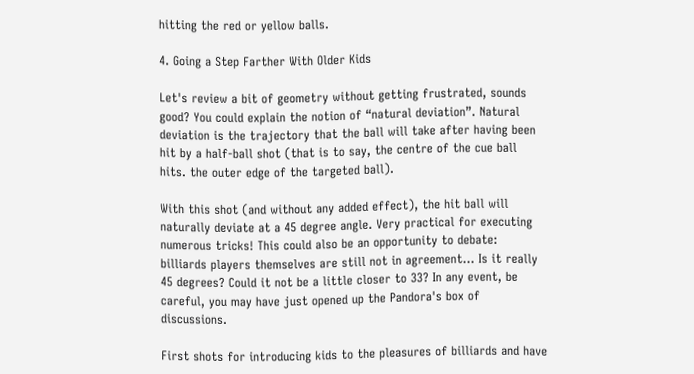hitting the red or yellow balls.

4. Going a Step Farther With Older Kids

Let's review a bit of geometry without getting frustrated, sounds good? You could explain the notion of “natural deviation”. Natural deviation is the trajectory that the ball will take after having been hit by a half-ball shot (that is to say, the centre of the cue ball hits. the outer edge of the targeted ball).

With this shot (and without any added effect), the hit ball will naturally deviate at a 45 degree angle. Very practical for executing numerous tricks! This could also be an opportunity to debate: billiards players themselves are still not in agreement… Is it really 45 degrees? Could it not be a little closer to 33? In any event, be careful, you may have just opened up the Pandora's box of discussions.

First shots for introducing kids to the pleasures of billiards and have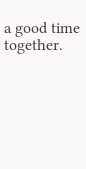a good time together.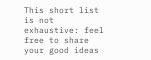This short list is not exhaustive: feel free to share your good ideas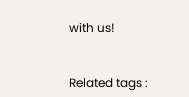with us!


Related tags :